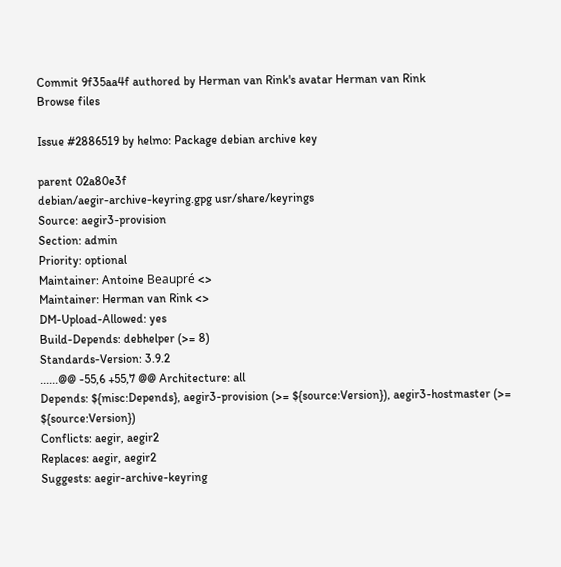Commit 9f35aa4f authored by Herman van Rink's avatar Herman van Rink
Browse files

Issue #2886519 by helmo: Package debian archive key

parent 02a80e3f
debian/aegir-archive-keyring.gpg usr/share/keyrings
Source: aegir3-provision
Section: admin
Priority: optional
Maintainer: Antoine Beaupré <>
Maintainer: Herman van Rink <>
DM-Upload-Allowed: yes
Build-Depends: debhelper (>= 8)
Standards-Version: 3.9.2
......@@ -55,6 +55,7 @@ Architecture: all
Depends: ${misc:Depends}, aegir3-provision (>= ${source:Version}), aegir3-hostmaster (>= ${source:Version})
Conflicts: aegir, aegir2
Replaces: aegir, aegir2
Suggests: aegir-archive-keyring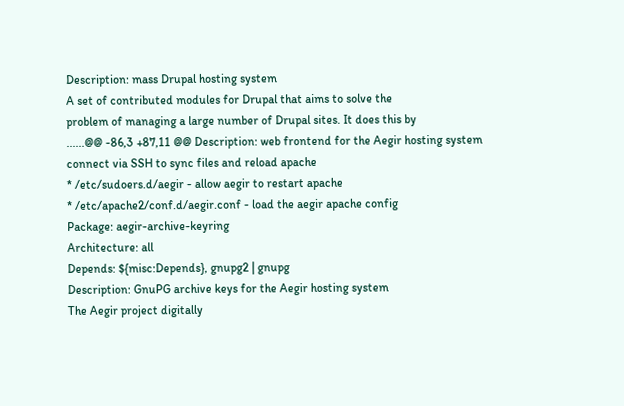Description: mass Drupal hosting system
A set of contributed modules for Drupal that aims to solve the
problem of managing a large number of Drupal sites. It does this by
......@@ -86,3 +87,11 @@ Description: web frontend for the Aegir hosting system
connect via SSH to sync files and reload apache
* /etc/sudoers.d/aegir - allow aegir to restart apache
* /etc/apache2/conf.d/aegir.conf - load the aegir apache config
Package: aegir-archive-keyring
Architecture: all
Depends: ${misc:Depends}, gnupg2 | gnupg
Description: GnuPG archive keys for the Aegir hosting system
The Aegir project digitally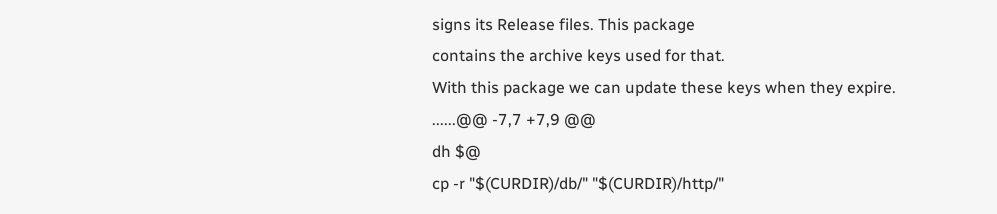signs its Release files. This package
contains the archive keys used for that.
With this package we can update these keys when they expire.
......@@ -7,7 +7,9 @@
dh $@
cp -r "$(CURDIR)/db/" "$(CURDIR)/http/"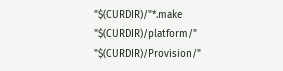"$(CURDIR)/"*.make "$(CURDIR)/platform/" "$(CURDIR)/Provision/"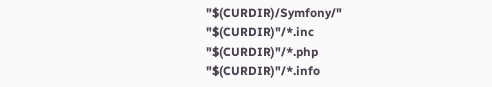"$(CURDIR)/Symfony/" "$(CURDIR)"/*.inc "$(CURDIR)"/*.php "$(CURDIR)"/*.info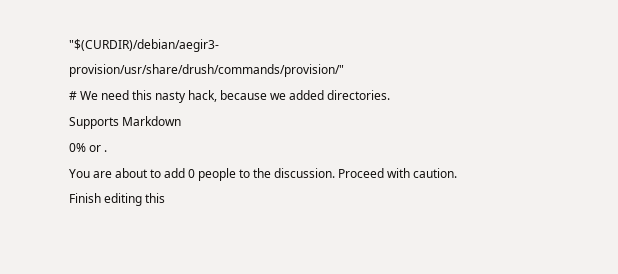"$(CURDIR)/debian/aegir3-provision/usr/share/drush/commands/provision/"
# We need this nasty hack, because we added directories.
Supports Markdown
0% or .
You are about to add 0 people to the discussion. Proceed with caution.
Finish editing this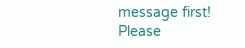message first!
Please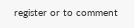register or to comment